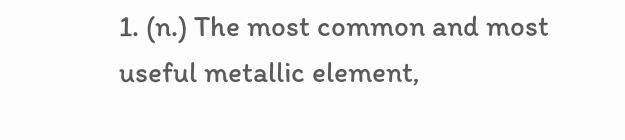1. (n.) The most common and most useful metallic element,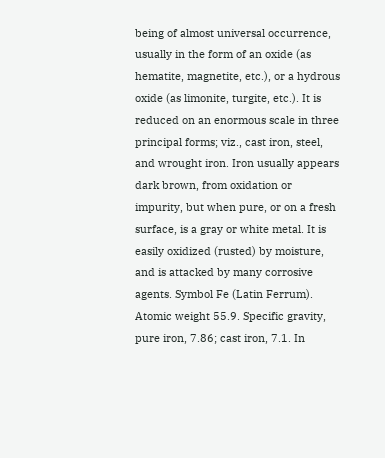being of almost universal occurrence, usually in the form of an oxide (as hematite, magnetite, etc.), or a hydrous oxide (as limonite, turgite, etc.). It is reduced on an enormous scale in three principal forms; viz., cast iron, steel, and wrought iron. Iron usually appears dark brown, from oxidation or impurity, but when pure, or on a fresh surface, is a gray or white metal. It is easily oxidized (rusted) by moisture, and is attacked by many corrosive agents. Symbol Fe (Latin Ferrum). Atomic weight 55.9. Specific gravity, pure iron, 7.86; cast iron, 7.1. In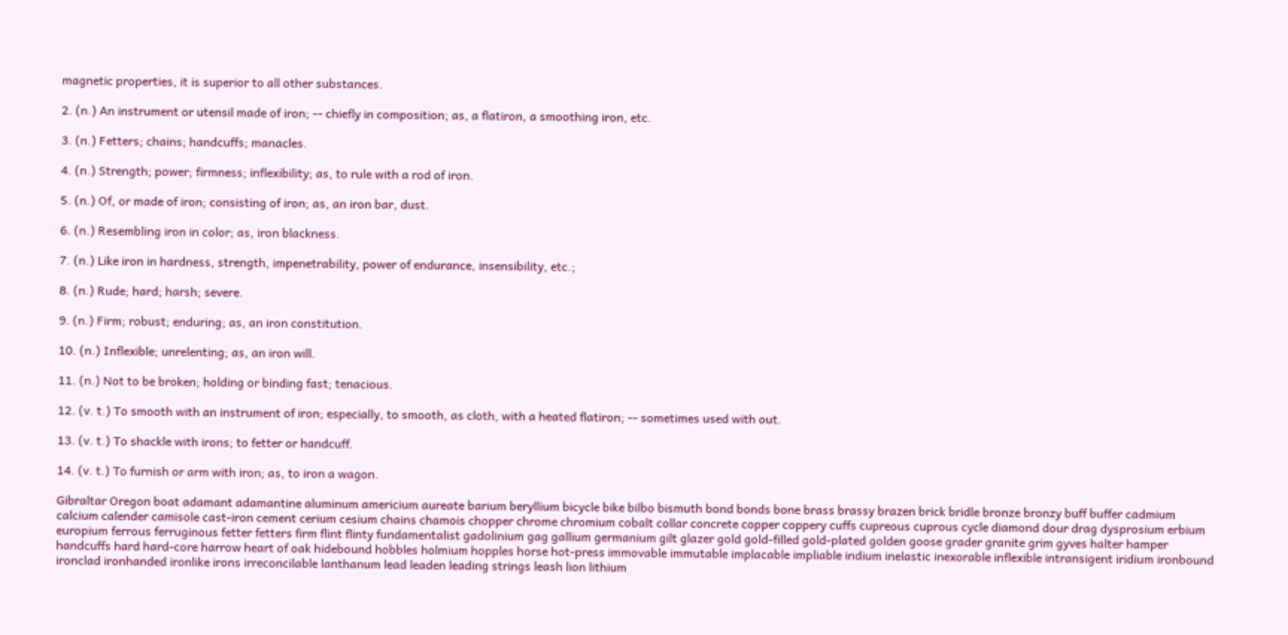magnetic properties, it is superior to all other substances.

2. (n.) An instrument or utensil made of iron; -- chiefly in composition; as, a flatiron, a smoothing iron, etc.

3. (n.) Fetters; chains; handcuffs; manacles.

4. (n.) Strength; power; firmness; inflexibility; as, to rule with a rod of iron.

5. (n.) Of, or made of iron; consisting of iron; as, an iron bar, dust.

6. (n.) Resembling iron in color; as, iron blackness.

7. (n.) Like iron in hardness, strength, impenetrability, power of endurance, insensibility, etc.;

8. (n.) Rude; hard; harsh; severe.

9. (n.) Firm; robust; enduring; as, an iron constitution.

10. (n.) Inflexible; unrelenting; as, an iron will.

11. (n.) Not to be broken; holding or binding fast; tenacious.

12. (v. t.) To smooth with an instrument of iron; especially, to smooth, as cloth, with a heated flatiron; -- sometimes used with out.

13. (v. t.) To shackle with irons; to fetter or handcuff.

14. (v. t.) To furnish or arm with iron; as, to iron a wagon.

Gibraltar Oregon boat adamant adamantine aluminum americium aureate barium beryllium bicycle bike bilbo bismuth bond bonds bone brass brassy brazen brick bridle bronze bronzy buff buffer cadmium calcium calender camisole cast-iron cement cerium cesium chains chamois chopper chrome chromium cobalt collar concrete copper coppery cuffs cupreous cuprous cycle diamond dour drag dysprosium erbium europium ferrous ferruginous fetter fetters firm flint flinty fundamentalist gadolinium gag gallium germanium gilt glazer gold gold-filled gold-plated golden goose grader granite grim gyves halter hamper handcuffs hard hard-core harrow heart of oak hidebound hobbles holmium hopples horse hot-press immovable immutable implacable impliable indium inelastic inexorable inflexible intransigent iridium ironbound ironclad ironhanded ironlike irons irreconcilable lanthanum lead leaden leading strings leash lion lithium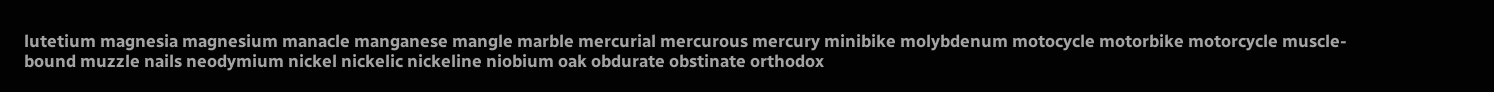lutetium magnesia magnesium manacle manganese mangle marble mercurial mercurous mercury minibike molybdenum motocycle motorbike motorcycle muscle-bound muzzle nails neodymium nickel nickelic nickeline niobium oak obdurate obstinate orthodox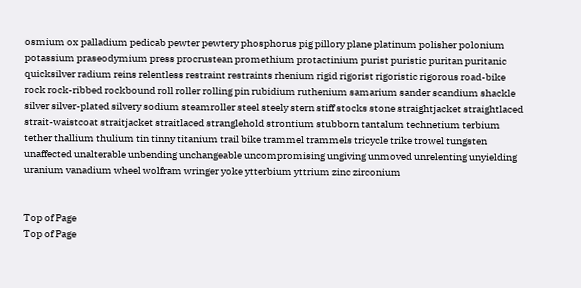osmium ox palladium pedicab pewter pewtery phosphorus pig pillory plane platinum polisher polonium potassium praseodymium press procrustean promethium protactinium purist puristic puritan puritanic quicksilver radium reins relentless restraint restraints rhenium rigid rigorist rigoristic rigorous road-bike rock rock-ribbed rockbound roll roller rolling pin rubidium ruthenium samarium sander scandium shackle silver silver-plated silvery sodium steamroller steel steely stern stiff stocks stone straightjacket straightlaced strait-waistcoat straitjacket straitlaced stranglehold strontium stubborn tantalum technetium terbium tether thallium thulium tin tinny titanium trail bike trammel trammels tricycle trike trowel tungsten unaffected unalterable unbending unchangeable uncompromising ungiving unmoved unrelenting unyielding uranium vanadium wheel wolfram wringer yoke ytterbium yttrium zinc zirconium


Top of Page
Top of Page